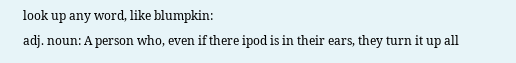look up any word, like blumpkin:
adj. noun: A person who, even if there ipod is in their ears, they turn it up all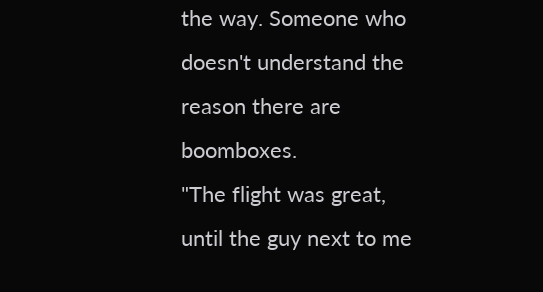the way. Someone who doesn't understand the reason there are boomboxes.
"The flight was great, until the guy next to me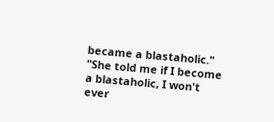became a blastaholic." "She told me if I become a blastaholic, I won't ever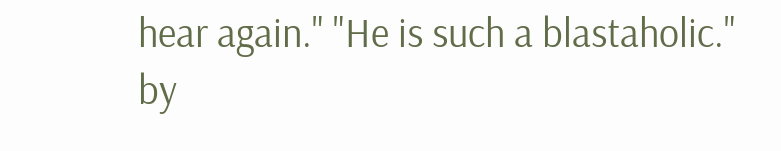hear again." "He is such a blastaholic."
by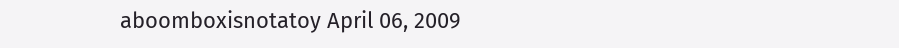aboomboxisnotatoy April 06, 2009